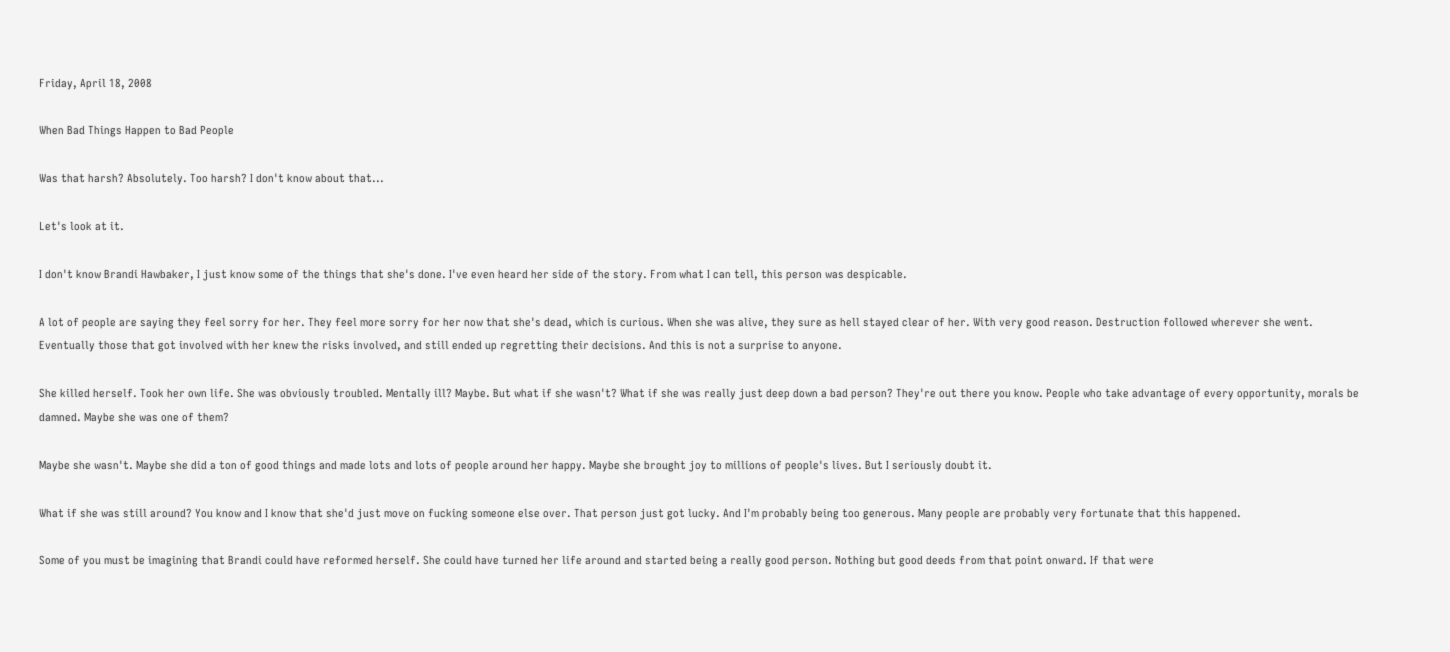Friday, April 18, 2008

When Bad Things Happen to Bad People

Was that harsh? Absolutely. Too harsh? I don't know about that...

Let's look at it.

I don't know Brandi Hawbaker, I just know some of the things that she's done. I've even heard her side of the story. From what I can tell, this person was despicable.

A lot of people are saying they feel sorry for her. They feel more sorry for her now that she's dead, which is curious. When she was alive, they sure as hell stayed clear of her. With very good reason. Destruction followed wherever she went. Eventually those that got involved with her knew the risks involved, and still ended up regretting their decisions. And this is not a surprise to anyone.

She killed herself. Took her own life. She was obviously troubled. Mentally ill? Maybe. But what if she wasn't? What if she was really just deep down a bad person? They're out there you know. People who take advantage of every opportunity, morals be damned. Maybe she was one of them?

Maybe she wasn't. Maybe she did a ton of good things and made lots and lots of people around her happy. Maybe she brought joy to millions of people's lives. But I seriously doubt it.

What if she was still around? You know and I know that she'd just move on fucking someone else over. That person just got lucky. And I'm probably being too generous. Many people are probably very fortunate that this happened.

Some of you must be imagining that Brandi could have reformed herself. She could have turned her life around and started being a really good person. Nothing but good deeds from that point onward. If that were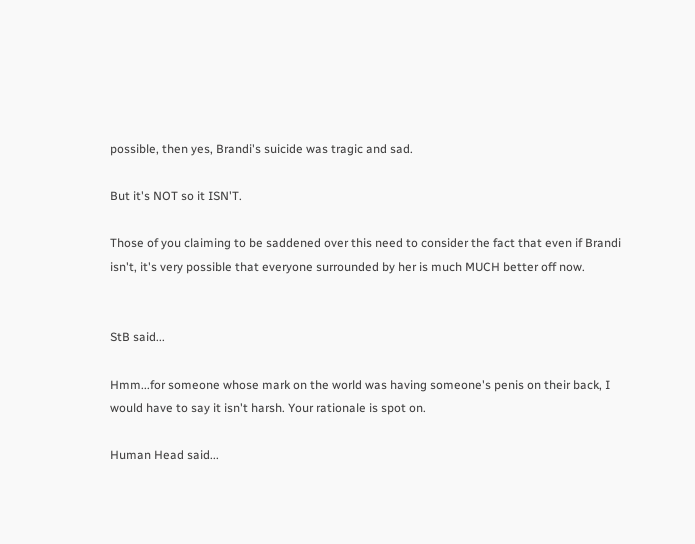possible, then yes, Brandi's suicide was tragic and sad.

But it's NOT so it ISN'T.

Those of you claiming to be saddened over this need to consider the fact that even if Brandi isn't, it's very possible that everyone surrounded by her is much MUCH better off now.


StB said...

Hmm...for someone whose mark on the world was having someone's penis on their back, I would have to say it isn't harsh. Your rationale is spot on.

Human Head said...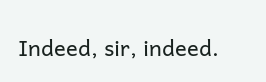Indeed, sir, indeed.